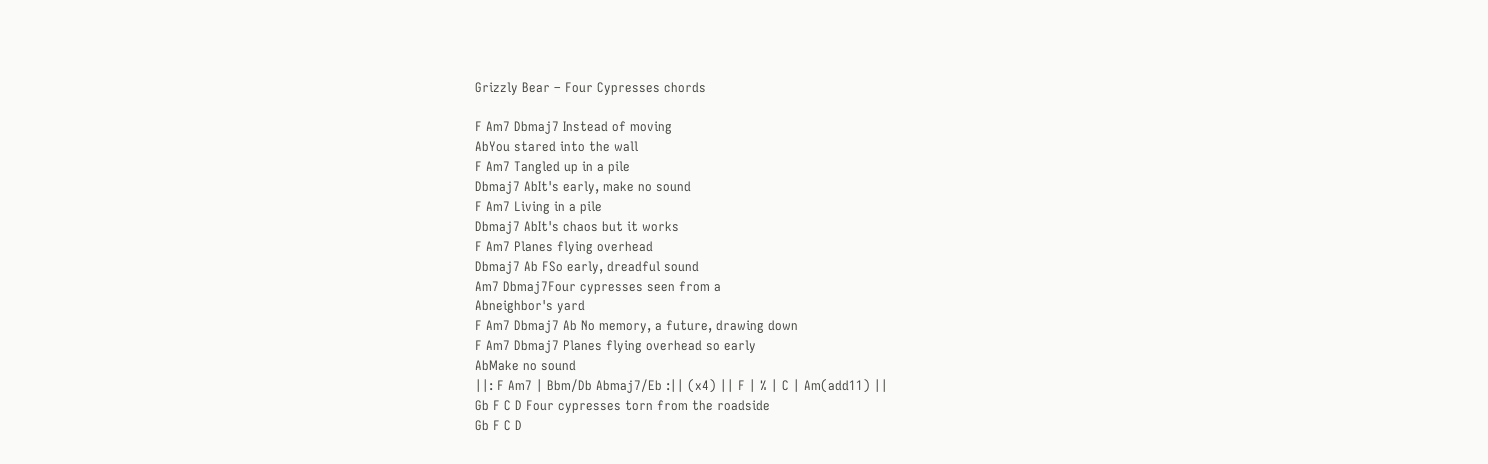Grizzly Bear – Four Cypresses chords

F Am7 Dbmaj7 Instead of moving
AbYou stared into the wall
F Am7 Tangled up in a pile
Dbmaj7 AbIt's early, make no sound
F Am7 Living in a pile
Dbmaj7 AbIt's chaos but it works
F Am7 Planes flying overhead
Dbmaj7 Ab FSo early, dreadful sound
Am7 Dbmaj7Four cypresses seen from a
Abneighbor's yard
F Am7 Dbmaj7 Ab No memory, a future, drawing down
F Am7 Dbmaj7 Planes flying overhead so early
AbMake no sound
||: F Am7 | Bbm/Db Abmaj7/Eb :|| (x4) || F | % | C | Am(add11) ||
Gb F C D Four cypresses torn from the roadside
Gb F C D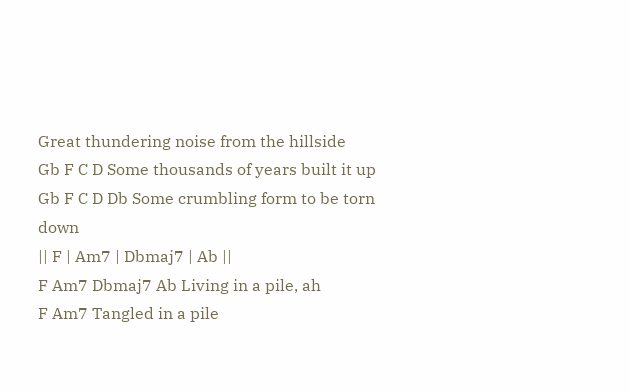Great thundering noise from the hillside
Gb F C D Some thousands of years built it up
Gb F C D Db Some crumbling form to be torn down
|| F | Am7 | Dbmaj7 | Ab ||
F Am7 Dbmaj7 Ab Living in a pile, ah
F Am7 Tangled in a pile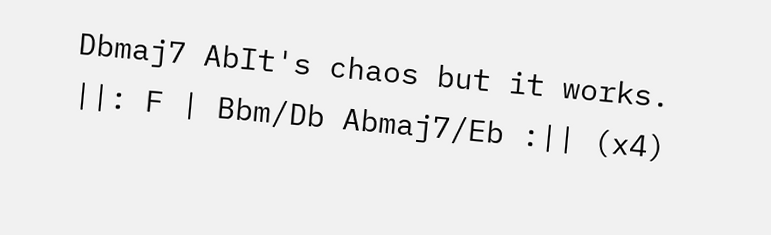Dbmaj7 AbIt's chaos but it works.
||: F | Bbm/Db Abmaj7/Eb :|| (x4)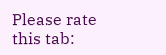Please rate this tab: